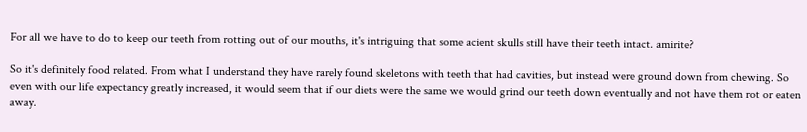For all we have to do to keep our teeth from rotting out of our mouths, it's intriguing that some acient skulls still have their teeth intact. amirite?

So it's definitely food related. From what I understand they have rarely found skeletons with teeth that had cavities, but instead were ground down from chewing. So even with our life expectancy greatly increased, it would seem that if our diets were the same we would grind our teeth down eventually and not have them rot or eaten away.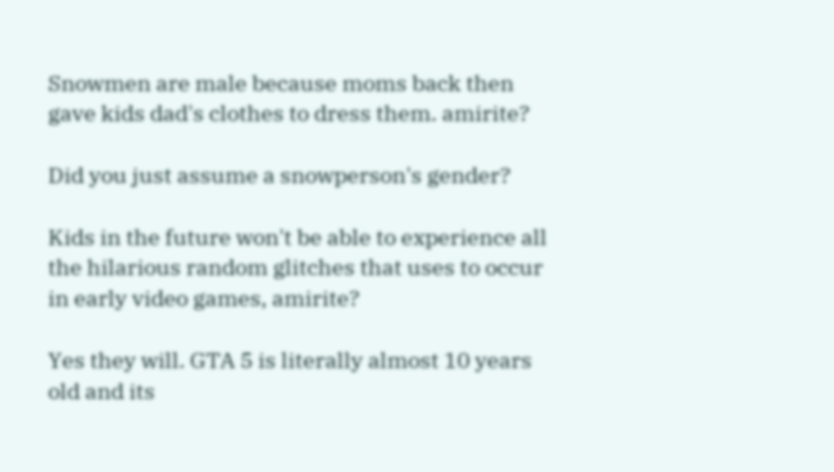Snowmen are male because moms back then gave kids dad's clothes to dress them. amirite?

Did you just assume a snowperson's gender?

Kids in the future won't be able to experience all the hilarious random glitches that uses to occur in early video games, amirite?

Yes they will. GTA 5 is literally almost 10 years old and its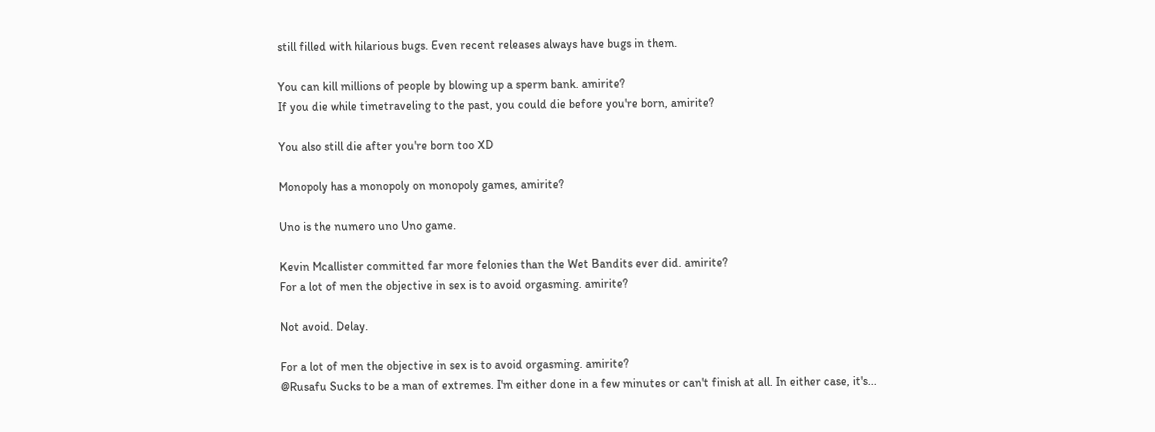still filled with hilarious bugs. Even recent releases always have bugs in them.

You can kill millions of people by blowing up a sperm bank. amirite?
If you die while timetraveling to the past, you could die before you're born, amirite?

You also still die after you're born too XD

Monopoly has a monopoly on monopoly games, amirite?

Uno is the numero uno Uno game.

Kevin Mcallister committed far more felonies than the Wet Bandits ever did. amirite?
For a lot of men the objective in sex is to avoid orgasming. amirite?

Not avoid. Delay.

For a lot of men the objective in sex is to avoid orgasming. amirite?
@Rusafu Sucks to be a man of extremes. I'm either done in a few minutes or can't finish at all. In either case, it's...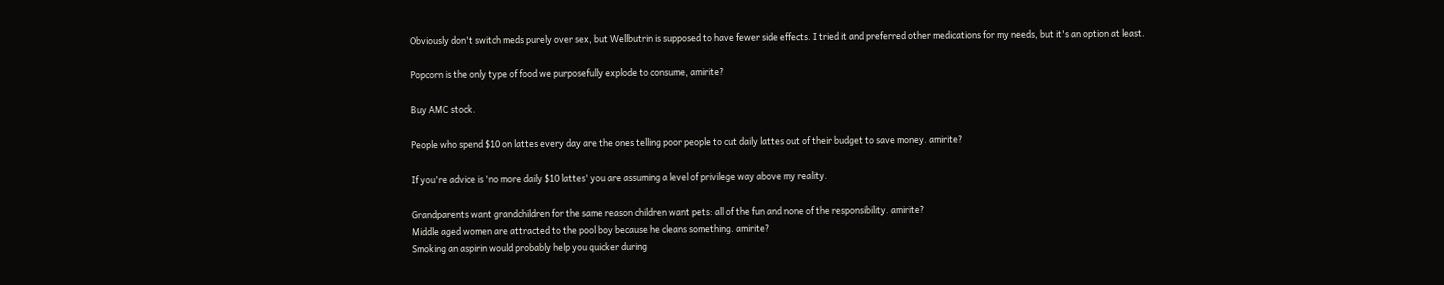Obviously don't switch meds purely over sex, but Wellbutrin is supposed to have fewer side effects. I tried it and preferred other medications for my needs, but it's an option at least.

Popcorn is the only type of food we purposefully explode to consume, amirite?

Buy AMC stock.

People who spend $10 on lattes every day are the ones telling poor people to cut daily lattes out of their budget to save money. amirite?

If you're advice is 'no more daily $10 lattes' you are assuming a level of privilege way above my reality.

Grandparents want grandchildren for the same reason children want pets: all of the fun and none of the responsibility. amirite?
Middle aged women are attracted to the pool boy because he cleans something. amirite?
Smoking an aspirin would probably help you quicker during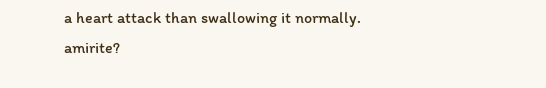a heart attack than swallowing it normally. amirite?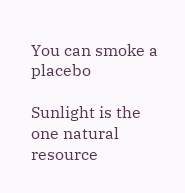You can smoke a placebo

Sunlight is the one natural resource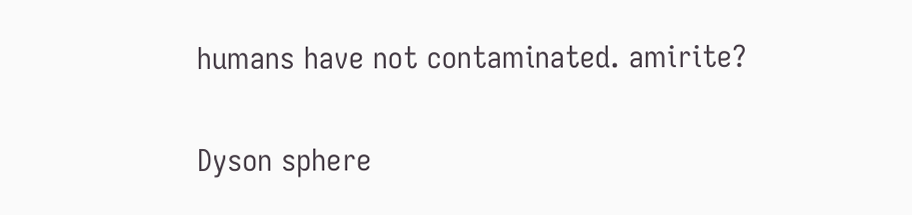humans have not contaminated. amirite?

Dyson sphere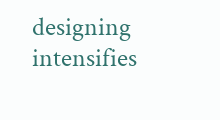designing intensifies